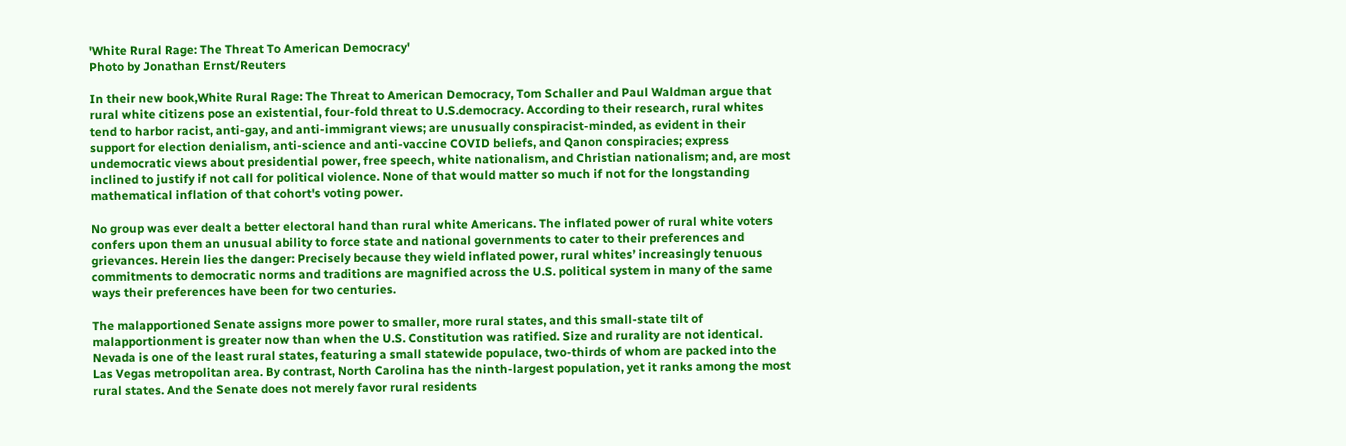'White Rural Rage: The Threat To American Democracy'
Photo by Jonathan Ernst/Reuters

In their new book,White Rural Rage: The Threat to American Democracy, Tom Schaller and Paul Waldman argue that rural white citizens pose an existential, four-fold threat to U.S.democracy. According to their research, rural whites tend to harbor racist, anti-gay, and anti-immigrant views; are unusually conspiracist-minded, as evident in their support for election denialism, anti-science and anti-vaccine COVID beliefs, and Qanon conspiracies; express undemocratic views about presidential power, free speech, white nationalism, and Christian nationalism; and, are most inclined to justify if not call for political violence. None of that would matter so much if not for the longstanding mathematical inflation of that cohort's voting power.

No group was ever dealt a better electoral hand than rural white Americans. The inflated power of rural white voters confers upon them an unusual ability to force state and national governments to cater to their preferences and grievances. Herein lies the danger: Precisely because they wield inflated power, rural whites’ increasingly tenuous commitments to democratic norms and traditions are magnified across the U.S. political system in many of the same ways their preferences have been for two centuries.

The malapportioned Senate assigns more power to smaller, more rural states, and this small-state tilt of malapportionment is greater now than when the U.S. Constitution was ratified. Size and rurality are not identical. Nevada is one of the least rural states, featuring a small statewide populace, two-thirds of whom are packed into the Las Vegas metropolitan area. By contrast, North Carolina has the ninth-largest population, yet it ranks among the most rural states. And the Senate does not merely favor rural residents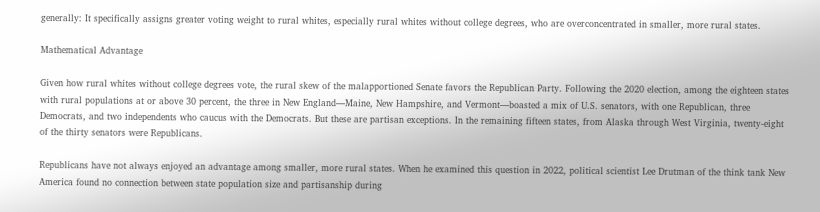generally: It specifically assigns greater voting weight to rural whites, especially rural whites without college degrees, who are overconcentrated in smaller, more rural states.

Mathematical Advantage

Given how rural whites without college degrees vote, the rural skew of the malapportioned Senate favors the Republican Party. Following the 2020 election, among the eighteen states with rural populations at or above 30 percent, the three in New England—Maine, New Hampshire, and Vermont—boasted a mix of U.S. senators, with one Republican, three Democrats, and two independents who caucus with the Democrats. But these are partisan exceptions. In the remaining fifteen states, from Alaska through West Virginia, twenty-eight of the thirty senators were Republicans.

Republicans have not always enjoyed an advantage among smaller, more rural states. When he examined this question in 2022, political scientist Lee Drutman of the think tank New America found no connection between state population size and partisanship during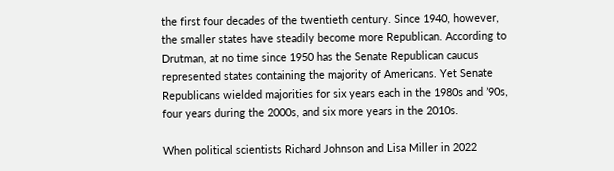the first four decades of the twentieth century. Since 1940, however, the smaller states have steadily become more Republican. According to Drutman, at no time since 1950 has the Senate Republican caucus represented states containing the majority of Americans. Yet Senate Republicans wielded majorities for six years each in the 1980s and ’90s, four years during the 2000s, and six more years in the 2010s.

When political scientists Richard Johnson and Lisa Miller in 2022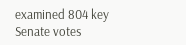examined 804 key Senate votes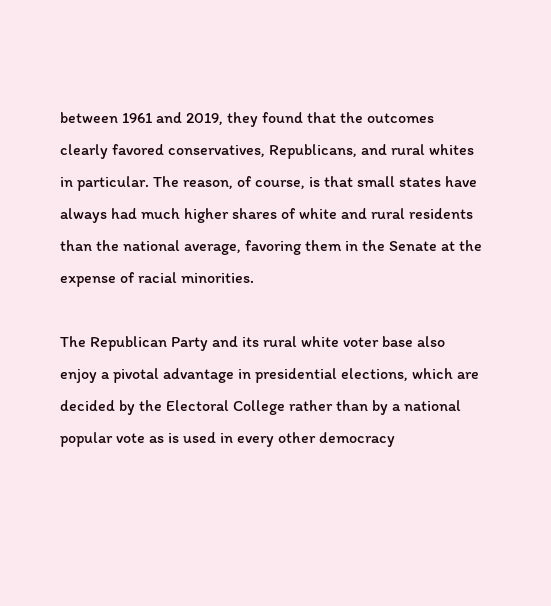between 1961 and 2019, they found that the outcomes clearly favored conservatives, Republicans, and rural whites in particular. The reason, of course, is that small states have always had much higher shares of white and rural residents than the national average, favoring them in the Senate at the expense of racial minorities.

The Republican Party and its rural white voter base also enjoy a pivotal advantage in presidential elections, which are decided by the Electoral College rather than by a national popular vote as is used in every other democracy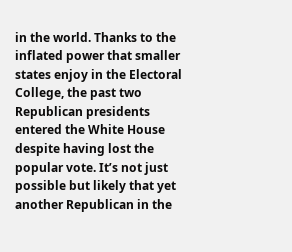in the world. Thanks to the inflated power that smaller states enjoy in the Electoral College, the past two Republican presidents entered the White House despite having lost the popular vote. It’s not just possible but likely that yet another Republican in the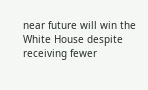near future will win the White House despite receiving fewer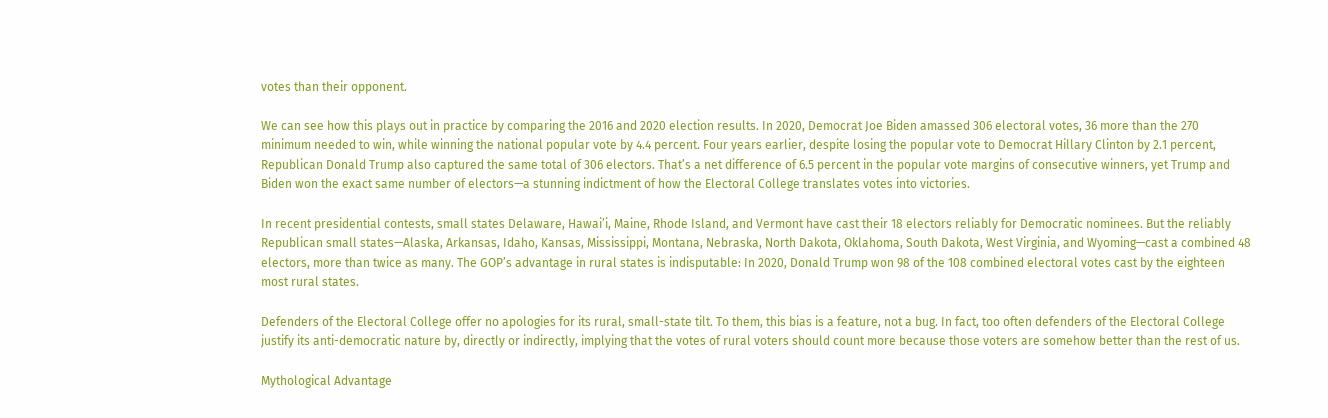votes than their opponent.

We can see how this plays out in practice by comparing the 2016 and 2020 election results. In 2020, Democrat Joe Biden amassed 306 electoral votes, 36 more than the 270 minimum needed to win, while winning the national popular vote by 4.4 percent. Four years earlier, despite losing the popular vote to Democrat Hillary Clinton by 2.1 percent, Republican Donald Trump also captured the same total of 306 electors. That’s a net difference of 6.5 percent in the popular vote margins of consecutive winners, yet Trump and Biden won the exact same number of electors—a stunning indictment of how the Electoral College translates votes into victories.

In recent presidential contests, small states Delaware, Hawai’i, Maine, Rhode Island, and Vermont have cast their 18 electors reliably for Democratic nominees. But the reliably Republican small states—Alaska, Arkansas, Idaho, Kansas, Mississippi, Montana, Nebraska, North Dakota, Oklahoma, South Dakota, West Virginia, and Wyoming—cast a combined 48 electors, more than twice as many. The GOP’s advantage in rural states is indisputable: In 2020, Donald Trump won 98 of the 108 combined electoral votes cast by the eighteen most rural states.

Defenders of the Electoral College offer no apologies for its rural, small-state tilt. To them, this bias is a feature, not a bug. In fact, too often defenders of the Electoral College justify its anti-democratic nature by, directly or indirectly, implying that the votes of rural voters should count more because those voters are somehow better than the rest of us.

Mythological Advantage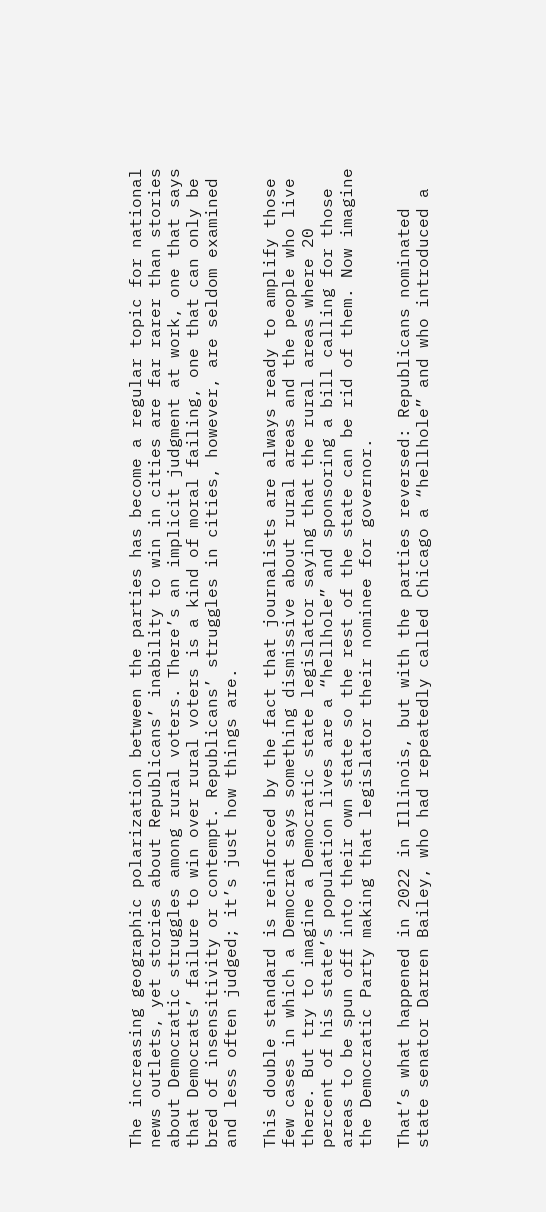The increasing geographic polarization between the parties has become a regular topic for national news outlets, yet stories about Republicans’ inability to win in cities are far rarer than stories about Democratic struggles among rural voters. There’s an implicit judgment at work, one that says that Democrats’ failure to win over rural voters is a kind of moral failing, one that can only be bred of insensitivity or contempt. Republicans’ struggles in cities, however, are seldom examined and less often judged; it’s just how things are.

This double standard is reinforced by the fact that journalists are always ready to amplify those few cases in which a Democrat says something dismissive about rural areas and the people who live there. But try to imagine a Democratic state legislator saying that the rural areas where 20 percent of his state’s population lives are a “hellhole” and sponsoring a bill calling for those areas to be spun off into their own state so the rest of the state can be rid of them. Now imagine the Democratic Party making that legislator their nominee for governor.

That’s what happened in 2022 in Illinois, but with the parties reversed: Republicans nominated state senator Darren Bailey, who had repeatedly called Chicago a “hellhole” and who introduced a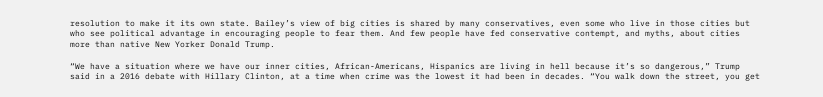resolution to make it its own state. Bailey’s view of big cities is shared by many conservatives, even some who live in those cities but who see political advantage in encouraging people to fear them. And few people have fed conservative contempt, and myths, about cities more than native New Yorker Donald Trump.

“We have a situation where we have our inner cities, African-Americans, Hispanics are living in hell because it’s so dangerous,” Trump said in a 2016 debate with Hillary Clinton, at a time when crime was the lowest it had been in decades. “You walk down the street, you get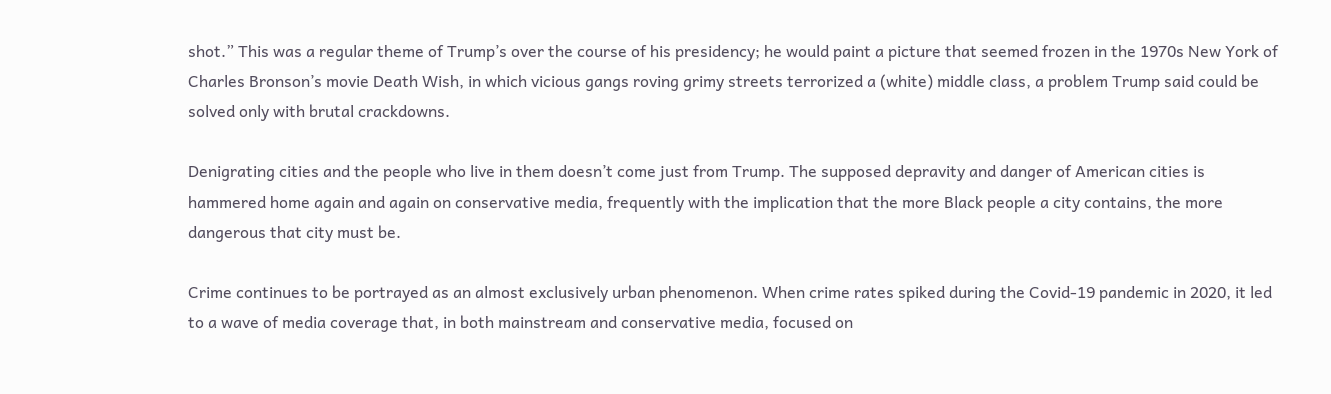shot.” This was a regular theme of Trump’s over the course of his presidency; he would paint a picture that seemed frozen in the 1970s New York of Charles Bronson’s movie Death Wish, in which vicious gangs roving grimy streets terrorized a (white) middle class, a problem Trump said could be solved only with brutal crackdowns.

Denigrating cities and the people who live in them doesn’t come just from Trump. The supposed depravity and danger of American cities is hammered home again and again on conservative media, frequently with the implication that the more Black people a city contains, the more dangerous that city must be.

Crime continues to be portrayed as an almost exclusively urban phenomenon. When crime rates spiked during the Covid-19 pandemic in 2020, it led to a wave of media coverage that, in both mainstream and conservative media, focused on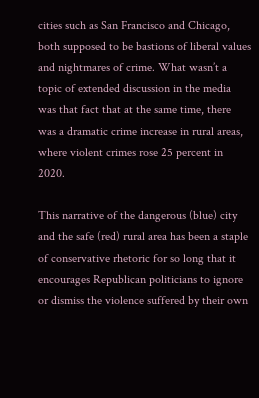cities such as San Francisco and Chicago, both supposed to be bastions of liberal values and nightmares of crime. What wasn’t a topic of extended discussion in the media was that fact that at the same time, there was a dramatic crime increase in rural areas, where violent crimes rose 25 percent in 2020.

This narrative of the dangerous (blue) city and the safe (red) rural area has been a staple of conservative rhetoric for so long that it encourages Republican politicians to ignore or dismiss the violence suffered by their own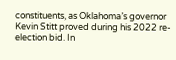constituents, as Oklahoma’s governor Kevin Stitt proved during his 2022 re-election bid. In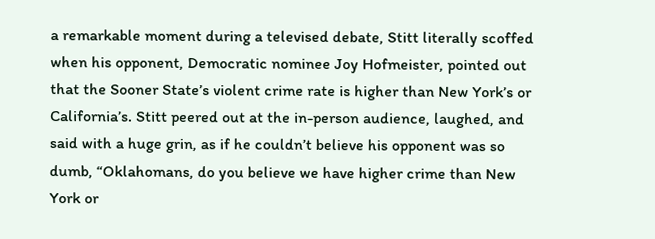a remarkable moment during a televised debate, Stitt literally scoffed when his opponent, Democratic nominee Joy Hofmeister, pointed out that the Sooner State’s violent crime rate is higher than New York’s or California’s. Stitt peered out at the in-person audience, laughed, and said with a huge grin, as if he couldn’t believe his opponent was so dumb, “Oklahomans, do you believe we have higher crime than New York or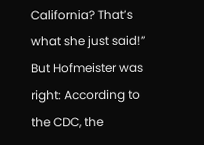California? That’s what she just said!” But Hofmeister was right: According to the CDC, the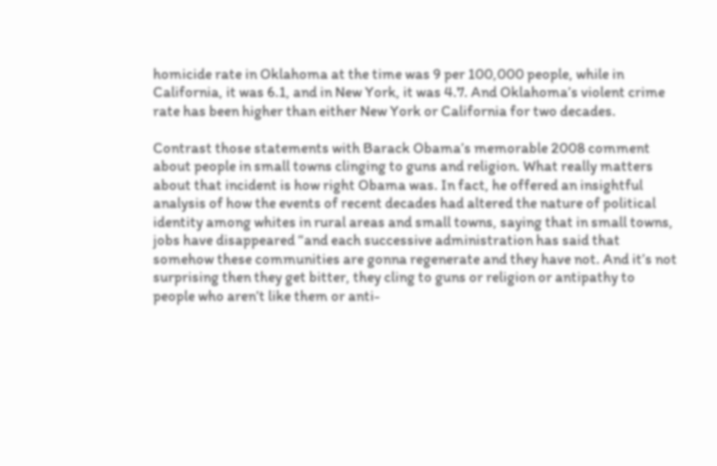homicide rate in Oklahoma at the time was 9 per 100,000 people, while in California, it was 6.1, and in New York, it was 4.7. And Oklahoma’s violent crime rate has been higher than either New York or California for two decades.

Contrast those statements with Barack Obama’s memorable 2008 comment about people in small towns clinging to guns and religion. What really matters about that incident is how right Obama was. In fact, he offered an insightful analysis of how the events of recent decades had altered the nature of political identity among whites in rural areas and small towns, saying that in small towns, jobs have disappeared “and each successive administration has said that somehow these communities are gonna regenerate and they have not. And it’s not surprising then they get bitter, they cling to guns or religion or antipathy to people who aren’t like them or anti-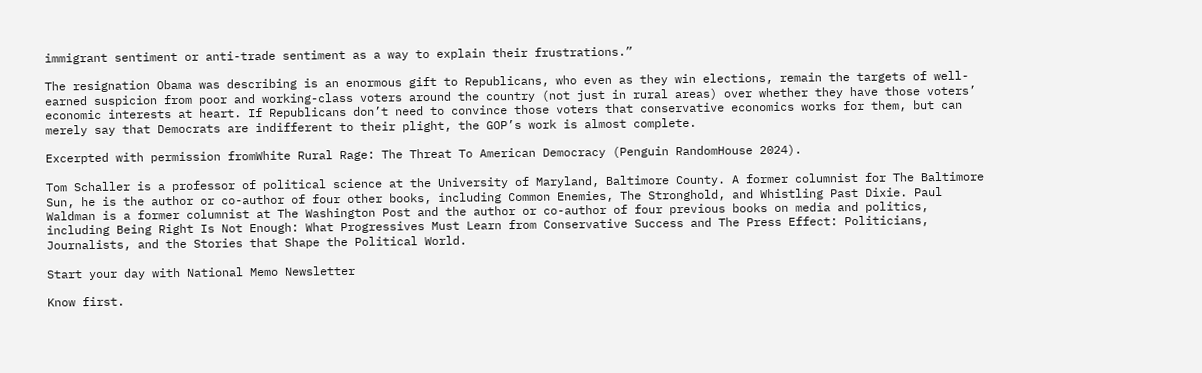immigrant sentiment or anti-trade sentiment as a way to explain their frustrations.”

The resignation Obama was describing is an enormous gift to Republicans, who even as they win elections, remain the targets of well-earned suspicion from poor and working-class voters around the country (not just in rural areas) over whether they have those voters’ economic interests at heart. If Republicans don’t need to convince those voters that conservative economics works for them, but can merely say that Democrats are indifferent to their plight, the GOP’s work is almost complete.

Excerpted with permission fromWhite Rural Rage: The Threat To American Democracy (Penguin RandomHouse 2024).

Tom Schaller is a professor of political science at the University of Maryland, Baltimore County. A former columnist for The Baltimore Sun, he is the author or co-author of four other books, including Common Enemies, The Stronghold, and Whistling Past Dixie. Paul Waldman is a former columnist at The Washington Post and the author or co-author of four previous books on media and politics, including Being Right Is Not Enough: What Progressives Must Learn from Conservative Success and The Press Effect: Politicians, Journalists, and the Stories that Shape the Political World.

Start your day with National Memo Newsletter

Know first.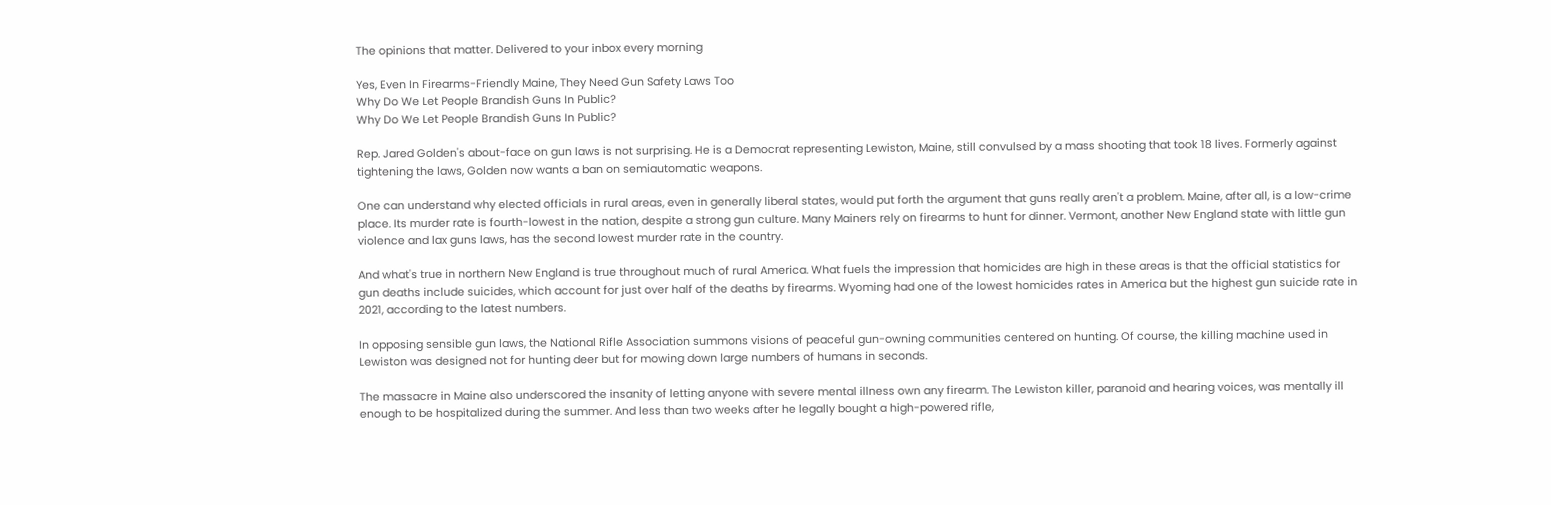The opinions that matter. Delivered to your inbox every morning

Yes, Even In Firearms-Friendly Maine, They Need Gun Safety Laws Too
Why Do We Let People Brandish Guns In Public?
Why Do We Let People Brandish Guns In Public?

Rep. Jared Golden's about-face on gun laws is not surprising. He is a Democrat representing Lewiston, Maine, still convulsed by a mass shooting that took 18 lives. Formerly against tightening the laws, Golden now wants a ban on semiautomatic weapons.

One can understand why elected officials in rural areas, even in generally liberal states, would put forth the argument that guns really aren't a problem. Maine, after all, is a low-crime place. Its murder rate is fourth-lowest in the nation, despite a strong gun culture. Many Mainers rely on firearms to hunt for dinner. Vermont, another New England state with little gun violence and lax guns laws, has the second lowest murder rate in the country.

And what's true in northern New England is true throughout much of rural America. What fuels the impression that homicides are high in these areas is that the official statistics for gun deaths include suicides, which account for just over half of the deaths by firearms. Wyoming had one of the lowest homicides rates in America but the highest gun suicide rate in 2021, according to the latest numbers.

In opposing sensible gun laws, the National Rifle Association summons visions of peaceful gun-owning communities centered on hunting. Of course, the killing machine used in Lewiston was designed not for hunting deer but for mowing down large numbers of humans in seconds.

The massacre in Maine also underscored the insanity of letting anyone with severe mental illness own any firearm. The Lewiston killer, paranoid and hearing voices, was mentally ill enough to be hospitalized during the summer. And less than two weeks after he legally bought a high-powered rifle,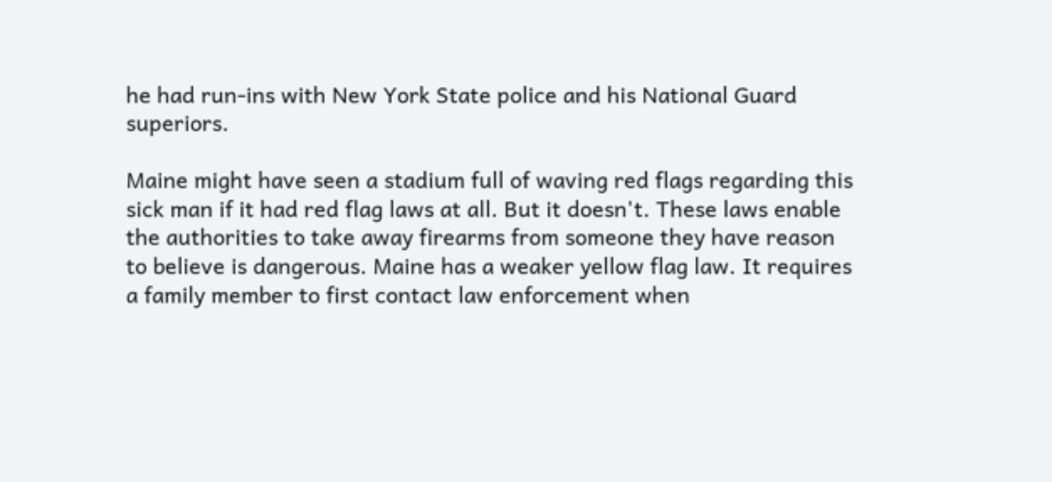he had run-ins with New York State police and his National Guard superiors.

Maine might have seen a stadium full of waving red flags regarding this sick man if it had red flag laws at all. But it doesn't. These laws enable the authorities to take away firearms from someone they have reason to believe is dangerous. Maine has a weaker yellow flag law. It requires a family member to first contact law enforcement when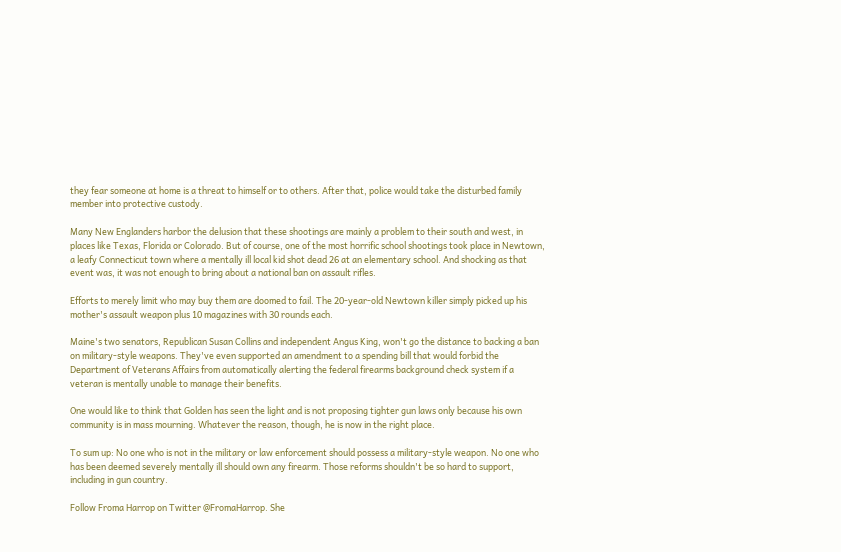they fear someone at home is a threat to himself or to others. After that, police would take the disturbed family member into protective custody.

Many New Englanders harbor the delusion that these shootings are mainly a problem to their south and west, in places like Texas, Florida or Colorado. But of course, one of the most horrific school shootings took place in Newtown, a leafy Connecticut town where a mentally ill local kid shot dead 26 at an elementary school. And shocking as that event was, it was not enough to bring about a national ban on assault rifles.

Efforts to merely limit who may buy them are doomed to fail. The 20-year-old Newtown killer simply picked up his mother's assault weapon plus 10 magazines with 30 rounds each.

Maine's two senators, Republican Susan Collins and independent Angus King, won't go the distance to backing a ban on military-style weapons. They've even supported an amendment to a spending bill that would forbid the Department of Veterans Affairs from automatically alerting the federal firearms background check system if a veteran is mentally unable to manage their benefits.

One would like to think that Golden has seen the light and is not proposing tighter gun laws only because his own community is in mass mourning. Whatever the reason, though, he is now in the right place.

To sum up: No one who is not in the military or law enforcement should possess a military-style weapon. No one who has been deemed severely mentally ill should own any firearm. Those reforms shouldn't be so hard to support, including in gun country.

Follow Froma Harrop on Twitter @FromaHarrop. She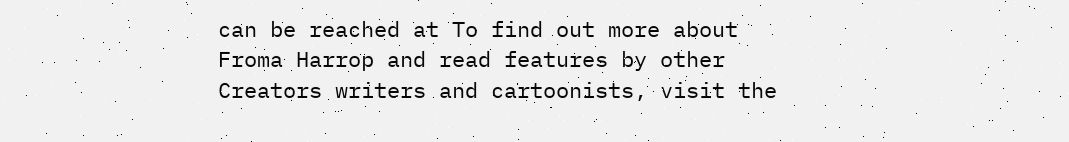can be reached at To find out more about Froma Harrop and read features by other Creators writers and cartoonists, visit the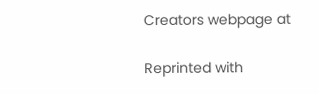Creators webpage at

Reprinted with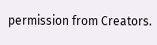permission from Creators.